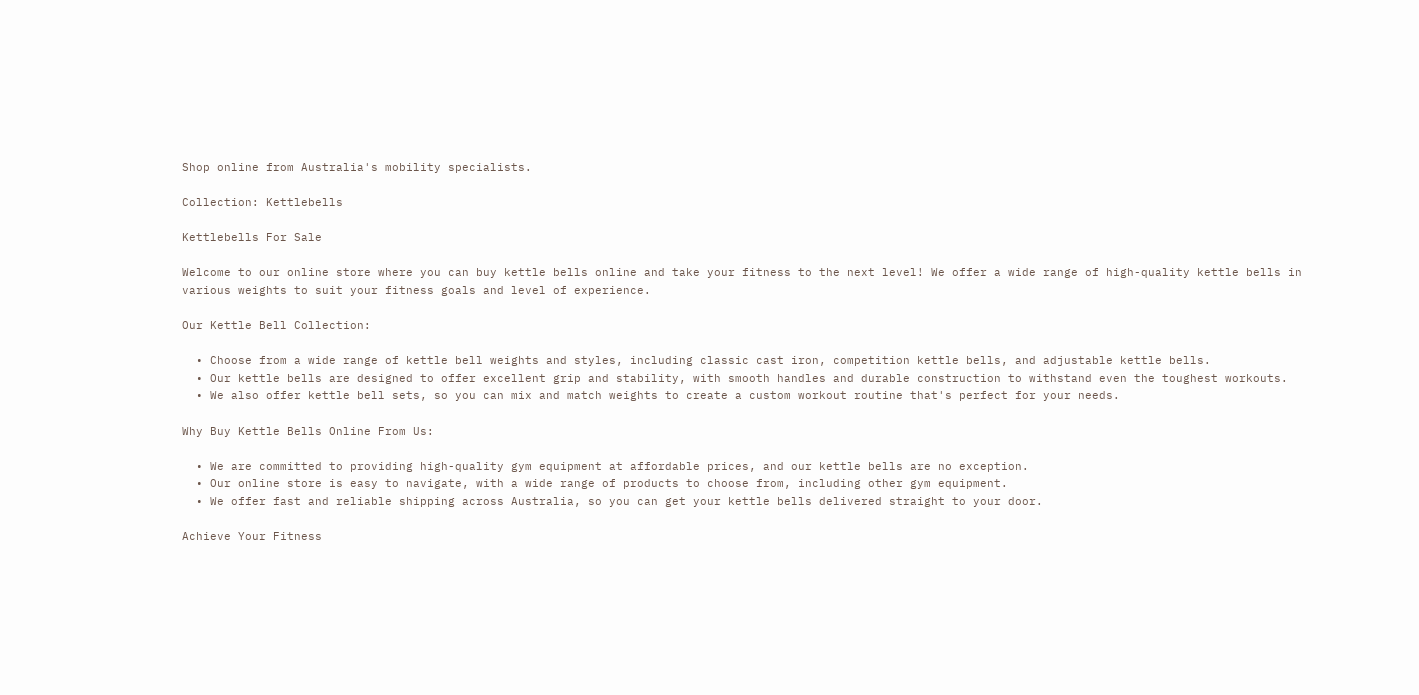Shop online from Australia's mobility specialists.

Collection: Kettlebells

Kettlebells For Sale

Welcome to our online store where you can buy kettle bells online and take your fitness to the next level! We offer a wide range of high-quality kettle bells in various weights to suit your fitness goals and level of experience.

Our Kettle Bell Collection:

  • Choose from a wide range of kettle bell weights and styles, including classic cast iron, competition kettle bells, and adjustable kettle bells.
  • Our kettle bells are designed to offer excellent grip and stability, with smooth handles and durable construction to withstand even the toughest workouts.
  • We also offer kettle bell sets, so you can mix and match weights to create a custom workout routine that's perfect for your needs.

Why Buy Kettle Bells Online From Us:

  • We are committed to providing high-quality gym equipment at affordable prices, and our kettle bells are no exception.
  • Our online store is easy to navigate, with a wide range of products to choose from, including other gym equipment.
  • We offer fast and reliable shipping across Australia, so you can get your kettle bells delivered straight to your door.

Achieve Your Fitness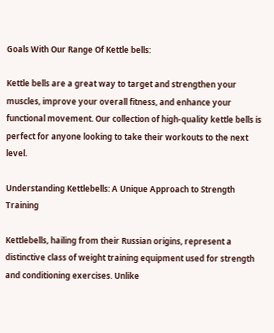Goals With Our Range Of Kettle bells:

Kettle bells are a great way to target and strengthen your muscles, improve your overall fitness, and enhance your functional movement. Our collection of high-quality kettle bells is perfect for anyone looking to take their workouts to the next level.

Understanding Kettlebells: A Unique Approach to Strength Training

Kettlebells, hailing from their Russian origins, represent a distinctive class of weight training equipment used for strength and conditioning exercises. Unlike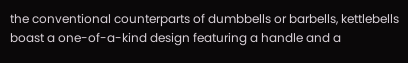the conventional counterparts of dumbbells or barbells, kettlebells boast a one-of-a-kind design featuring a handle and a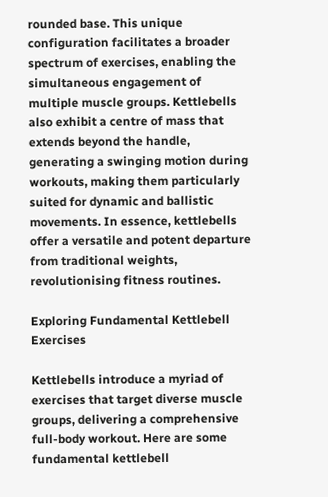rounded base. This unique configuration facilitates a broader spectrum of exercises, enabling the simultaneous engagement of multiple muscle groups. Kettlebells also exhibit a centre of mass that extends beyond the handle, generating a swinging motion during workouts, making them particularly suited for dynamic and ballistic movements. In essence, kettlebells offer a versatile and potent departure from traditional weights, revolutionising fitness routines.

Exploring Fundamental Kettlebell Exercises

Kettlebells introduce a myriad of exercises that target diverse muscle groups, delivering a comprehensive full-body workout. Here are some fundamental kettlebell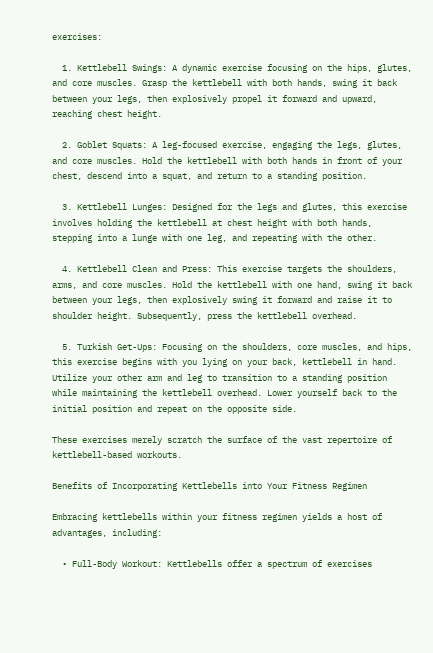exercises:

  1. Kettlebell Swings: A dynamic exercise focusing on the hips, glutes, and core muscles. Grasp the kettlebell with both hands, swing it back between your legs, then explosively propel it forward and upward, reaching chest height.

  2. Goblet Squats: A leg-focused exercise, engaging the legs, glutes, and core muscles. Hold the kettlebell with both hands in front of your chest, descend into a squat, and return to a standing position.

  3. Kettlebell Lunges: Designed for the legs and glutes, this exercise involves holding the kettlebell at chest height with both hands, stepping into a lunge with one leg, and repeating with the other.

  4. Kettlebell Clean and Press: This exercise targets the shoulders, arms, and core muscles. Hold the kettlebell with one hand, swing it back between your legs, then explosively swing it forward and raise it to shoulder height. Subsequently, press the kettlebell overhead.

  5. Turkish Get-Ups: Focusing on the shoulders, core muscles, and hips, this exercise begins with you lying on your back, kettlebell in hand. Utilize your other arm and leg to transition to a standing position while maintaining the kettlebell overhead. Lower yourself back to the initial position and repeat on the opposite side.

These exercises merely scratch the surface of the vast repertoire of kettlebell-based workouts.

Benefits of Incorporating Kettlebells into Your Fitness Regimen

Embracing kettlebells within your fitness regimen yields a host of advantages, including:

  • Full-Body Workout: Kettlebells offer a spectrum of exercises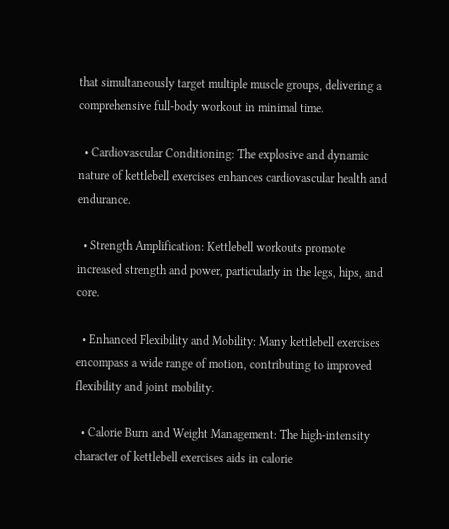that simultaneously target multiple muscle groups, delivering a comprehensive full-body workout in minimal time.

  • Cardiovascular Conditioning: The explosive and dynamic nature of kettlebell exercises enhances cardiovascular health and endurance.

  • Strength Amplification: Kettlebell workouts promote increased strength and power, particularly in the legs, hips, and core.

  • Enhanced Flexibility and Mobility: Many kettlebell exercises encompass a wide range of motion, contributing to improved flexibility and joint mobility.

  • Calorie Burn and Weight Management: The high-intensity character of kettlebell exercises aids in calorie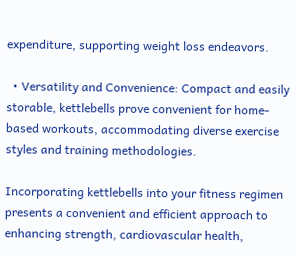expenditure, supporting weight loss endeavors.

  • Versatility and Convenience: Compact and easily storable, kettlebells prove convenient for home-based workouts, accommodating diverse exercise styles and training methodologies.

Incorporating kettlebells into your fitness regimen presents a convenient and efficient approach to enhancing strength, cardiovascular health,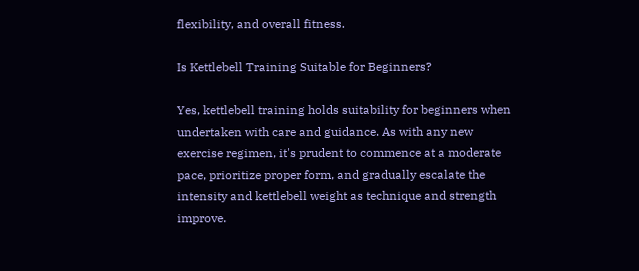flexibility, and overall fitness.

Is Kettlebell Training Suitable for Beginners?

Yes, kettlebell training holds suitability for beginners when undertaken with care and guidance. As with any new exercise regimen, it's prudent to commence at a moderate pace, prioritize proper form, and gradually escalate the intensity and kettlebell weight as technique and strength improve.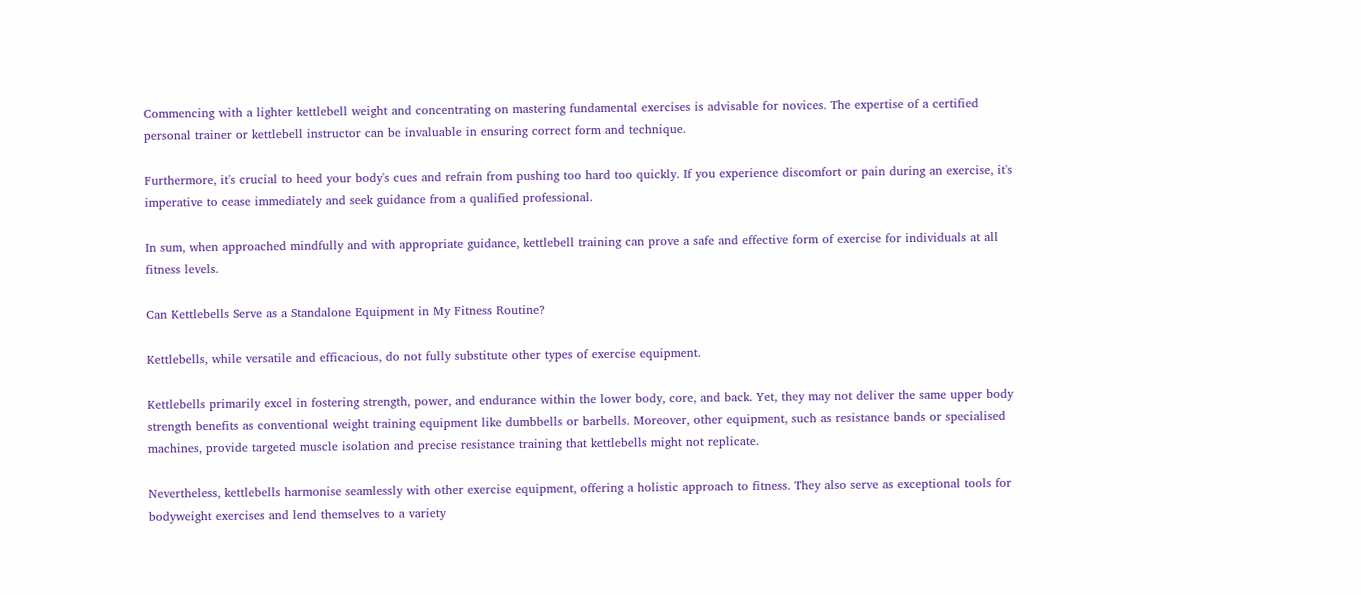Commencing with a lighter kettlebell weight and concentrating on mastering fundamental exercises is advisable for novices. The expertise of a certified personal trainer or kettlebell instructor can be invaluable in ensuring correct form and technique.

Furthermore, it's crucial to heed your body's cues and refrain from pushing too hard too quickly. If you experience discomfort or pain during an exercise, it's imperative to cease immediately and seek guidance from a qualified professional.

In sum, when approached mindfully and with appropriate guidance, kettlebell training can prove a safe and effective form of exercise for individuals at all fitness levels.

Can Kettlebells Serve as a Standalone Equipment in My Fitness Routine?

Kettlebells, while versatile and efficacious, do not fully substitute other types of exercise equipment.

Kettlebells primarily excel in fostering strength, power, and endurance within the lower body, core, and back. Yet, they may not deliver the same upper body strength benefits as conventional weight training equipment like dumbbells or barbells. Moreover, other equipment, such as resistance bands or specialised machines, provide targeted muscle isolation and precise resistance training that kettlebells might not replicate.

Nevertheless, kettlebells harmonise seamlessly with other exercise equipment, offering a holistic approach to fitness. They also serve as exceptional tools for bodyweight exercises and lend themselves to a variety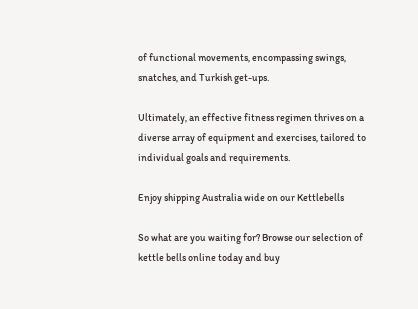of functional movements, encompassing swings, snatches, and Turkish get-ups.

Ultimately, an effective fitness regimen thrives on a diverse array of equipment and exercises, tailored to individual goals and requirements.

Enjoy shipping Australia wide on our Kettlebells

So what are you waiting for? Browse our selection of kettle bells online today and buy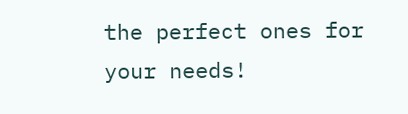the perfect ones for your needs!